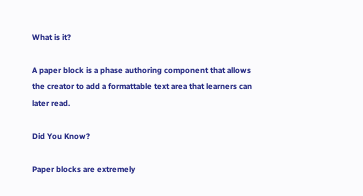What is it?

A paper block is a phase authoring component that allows the creator to add a formattable text area that learners can later read.

Did You Know?

Paper blocks are extremely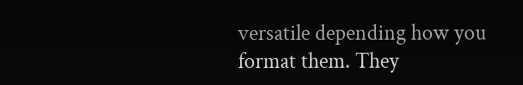versatile depending how you format them. They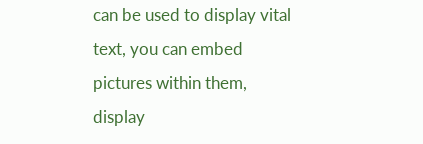can be used to display vital text, you can embed pictures within them, display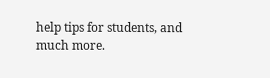help tips for students, and much more.